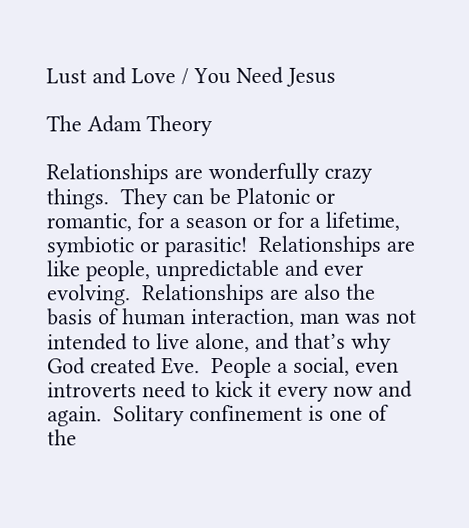Lust and Love / You Need Jesus

The Adam Theory

Relationships are wonderfully crazy things.  They can be Platonic or romantic, for a season or for a lifetime, symbiotic or parasitic!  Relationships are like people, unpredictable and ever evolving.  Relationships are also the basis of human interaction, man was not intended to live alone, and that’s why God created Eve.  People a social, even introverts need to kick it every now and again.  Solitary confinement is one of the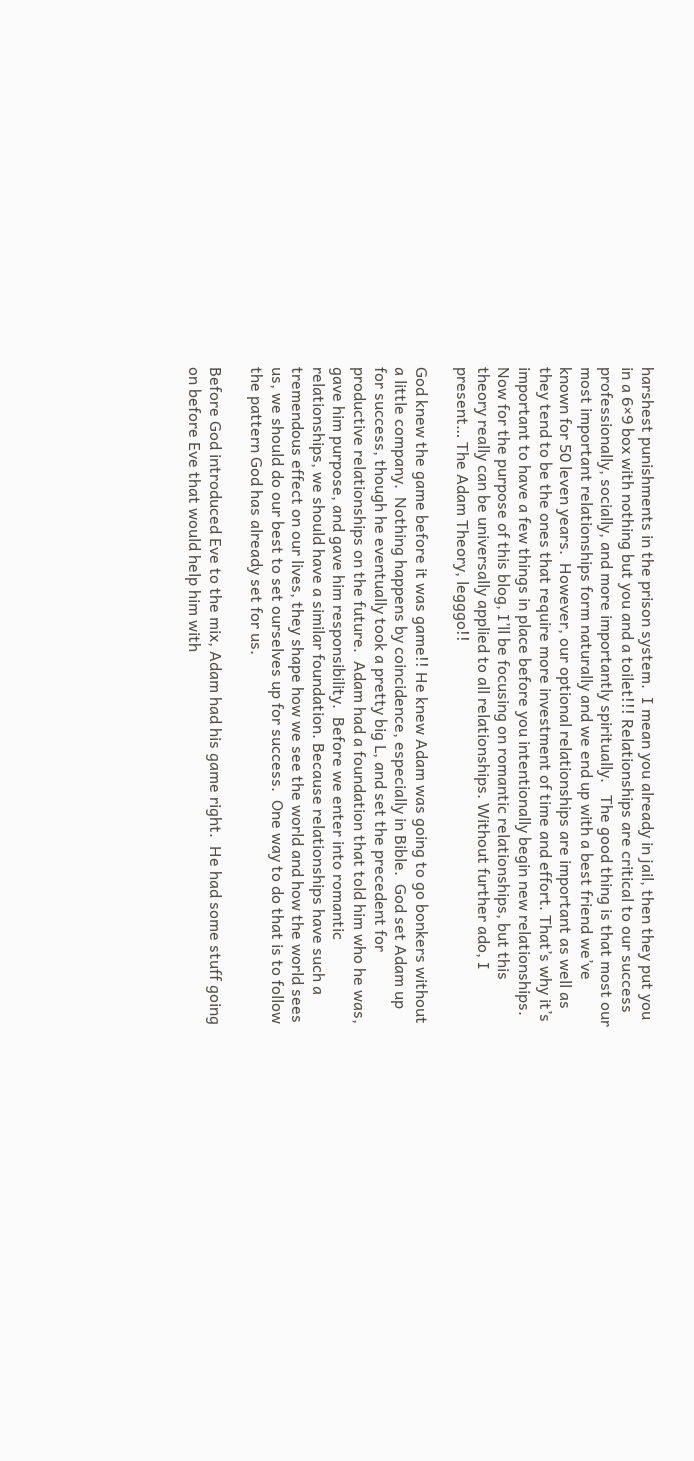harshest punishments in the prison system.  I mean you already in jail, then they put you in a 6×9 box with nothing but you and a toilet!!! Relationships are critical to our success professionally, socially, and more importantly spiritually.   The good thing is that most our most important relationships form naturally and we end up with a best friend we’ve known for 50 leven years.  However, our optional relationships are important as well as they tend to be the ones that require more investment of time and effort. That’s why it’s important to have a few things in place before you intentionally begin new relationships.  Now for the purpose of this blog, I’ll be focusing on romantic relationships, but this theory really can be universally applied to all relationships. Without further ado, I present… The Adam Theory, legggo!!

God knew the game before it was game!! He knew Adam was going to go bonkers without a little company.  Nothing happens by coincidence, especially in Bible.  God set Adam up for success, though he eventually took a pretty big L, and set the precedent for productive relationships on the future.  Adam had a foundation that told him who he was, gave him purpose, and gave him responsibility.  Before we enter into romantic relationships, we should have a similar foundation. Because relationships have such a tremendous effect on our lives, they shape how we see the world and how the world sees us, we should do our best to set ourselves up for success.  One way to do that is to follow the pattern God has already set for us.

Before God introduced Eve to the mix, Adam had his game right.  He had some stuff going on before Eve that would help him with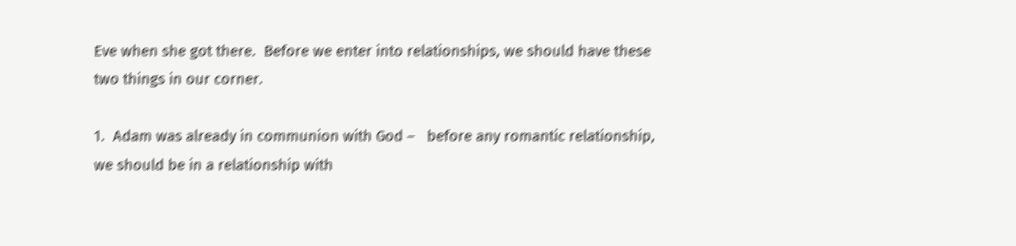Eve when she got there.  Before we enter into relationships, we should have these two things in our corner.

1.  Adam was already in communion with God –   before any romantic relationship, we should be in a relationship with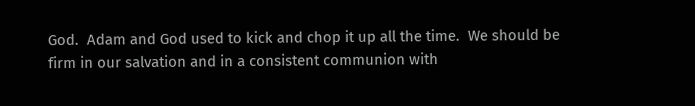God.  Adam and God used to kick and chop it up all the time.  We should be firm in our salvation and in a consistent communion with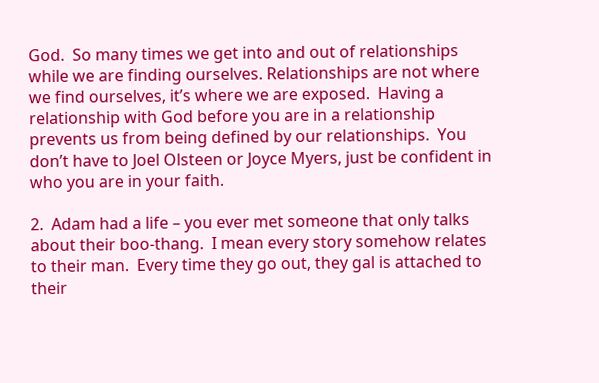God.  So many times we get into and out of relationships while we are finding ourselves. Relationships are not where we find ourselves, it’s where we are exposed.  Having a relationship with God before you are in a relationship prevents us from being defined by our relationships.  You don’t have to Joel Olsteen or Joyce Myers, just be confident in who you are in your faith.

2.  Adam had a life – you ever met someone that only talks about their boo-thang.  I mean every story somehow relates to their man.  Every time they go out, they gal is attached to their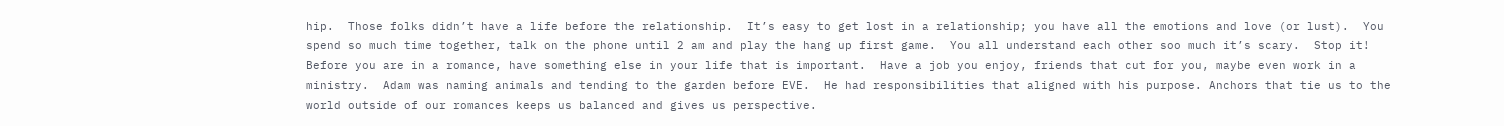hip.  Those folks didn’t have a life before the relationship.  It’s easy to get lost in a relationship; you have all the emotions and love (or lust).  You spend so much time together, talk on the phone until 2 am and play the hang up first game.  You all understand each other soo much it’s scary.  Stop it!  Before you are in a romance, have something else in your life that is important.  Have a job you enjoy, friends that cut for you, maybe even work in a ministry.  Adam was naming animals and tending to the garden before EVE.  He had responsibilities that aligned with his purpose. Anchors that tie us to the world outside of our romances keeps us balanced and gives us perspective.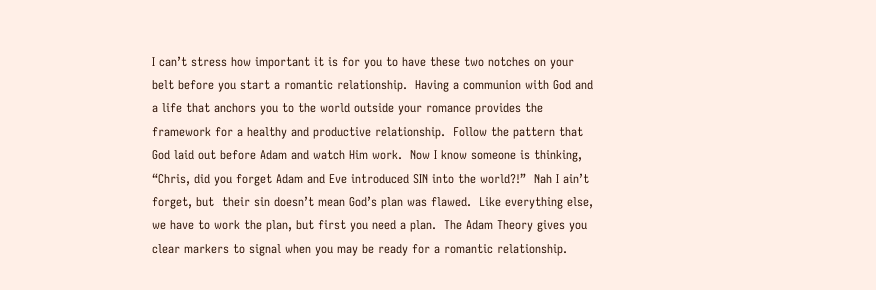I can’t stress how important it is for you to have these two notches on your belt before you start a romantic relationship.  Having a communion with God and a life that anchors you to the world outside your romance provides the framework for a healthy and productive relationship.  Follow the pattern that God laid out before Adam and watch Him work.  Now I know someone is thinking, “Chris, did you forget Adam and Eve introduced SIN into the world?!”  Nah I ain’t forget, but  their sin doesn’t mean God’s plan was flawed.  Like everything else, we have to work the plan, but first you need a plan.  The Adam Theory gives you clear markers to signal when you may be ready for a romantic relationship.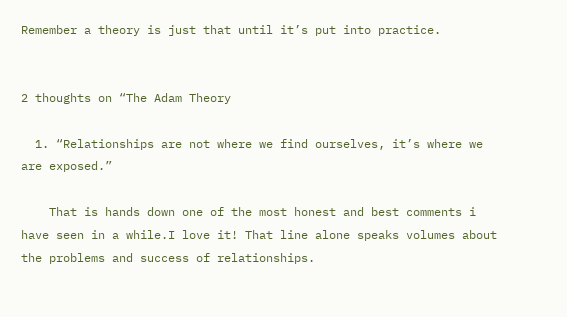Remember a theory is just that until it’s put into practice.


2 thoughts on “The Adam Theory

  1. “Relationships are not where we find ourselves, it’s where we are exposed.”

    That is hands down one of the most honest and best comments i have seen in a while.I love it! That line alone speaks volumes about the problems and success of relationships.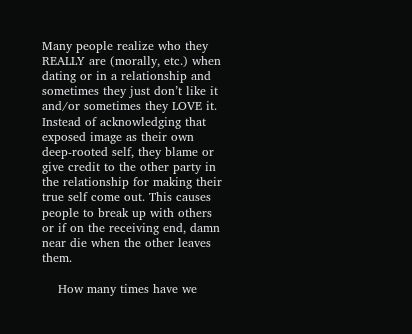Many people realize who they REALLY are (morally, etc.) when dating or in a relationship and sometimes they just don’t like it and/or sometimes they LOVE it. Instead of acknowledging that exposed image as their own deep-rooted self, they blame or give credit to the other party in the relationship for making their true self come out. This causes people to break up with others or if on the receiving end, damn near die when the other leaves them.

    How many times have we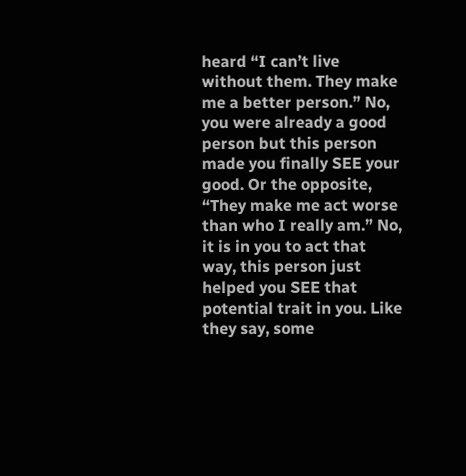heard “I can’t live without them. They make me a better person.” No, you were already a good person but this person made you finally SEE your good. Or the opposite, “They make me act worse than who I really am.” No, it is in you to act that way, this person just helped you SEE that potential trait in you. Like they say, some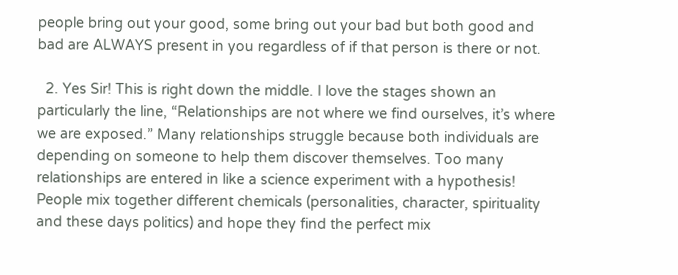people bring out your good, some bring out your bad but both good and bad are ALWAYS present in you regardless of if that person is there or not.

  2. Yes Sir! This is right down the middle. I love the stages shown an particularly the line, “Relationships are not where we find ourselves, it’s where we are exposed.” Many relationships struggle because both individuals are depending on someone to help them discover themselves. Too many relationships are entered in like a science experiment with a hypothesis! People mix together different chemicals (personalities, character, spirituality and these days politics) and hope they find the perfect mix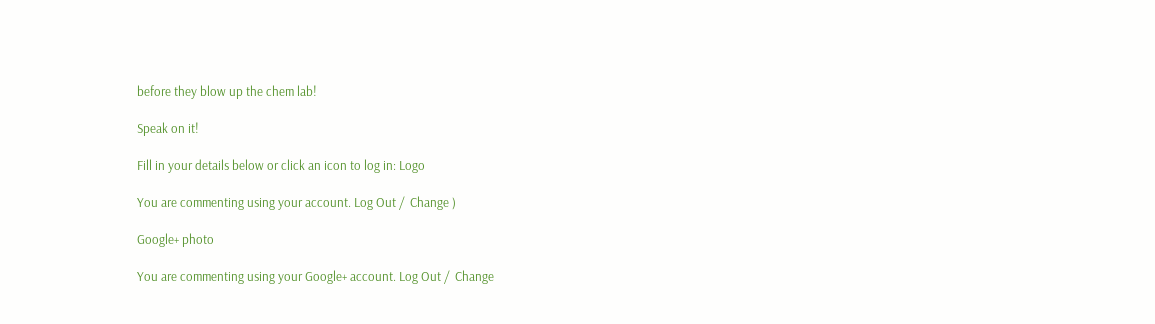before they blow up the chem lab!

Speak on it!

Fill in your details below or click an icon to log in: Logo

You are commenting using your account. Log Out /  Change )

Google+ photo

You are commenting using your Google+ account. Log Out /  Change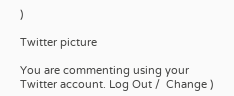)

Twitter picture

You are commenting using your Twitter account. Log Out /  Change )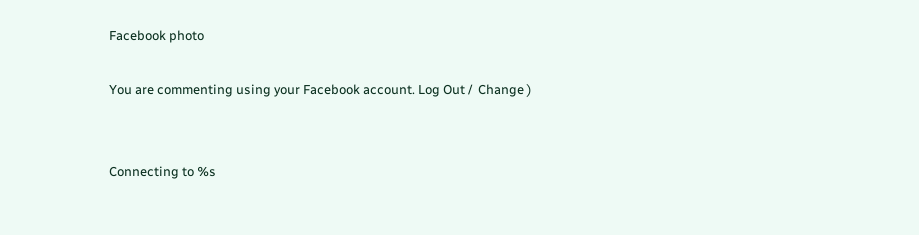Facebook photo

You are commenting using your Facebook account. Log Out /  Change )


Connecting to %s